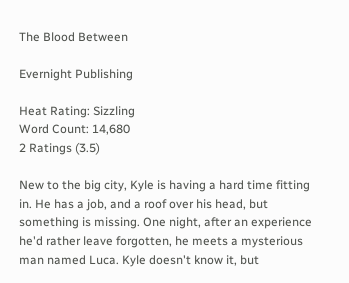The Blood Between

Evernight Publishing

Heat Rating: Sizzling
Word Count: 14,680
2 Ratings (3.5)

New to the big city, Kyle is having a hard time fitting in. He has a job, and a roof over his head, but something is missing. One night, after an experience he'd rather leave forgotten, he meets a mysterious man named Luca. Kyle doesn't know it, but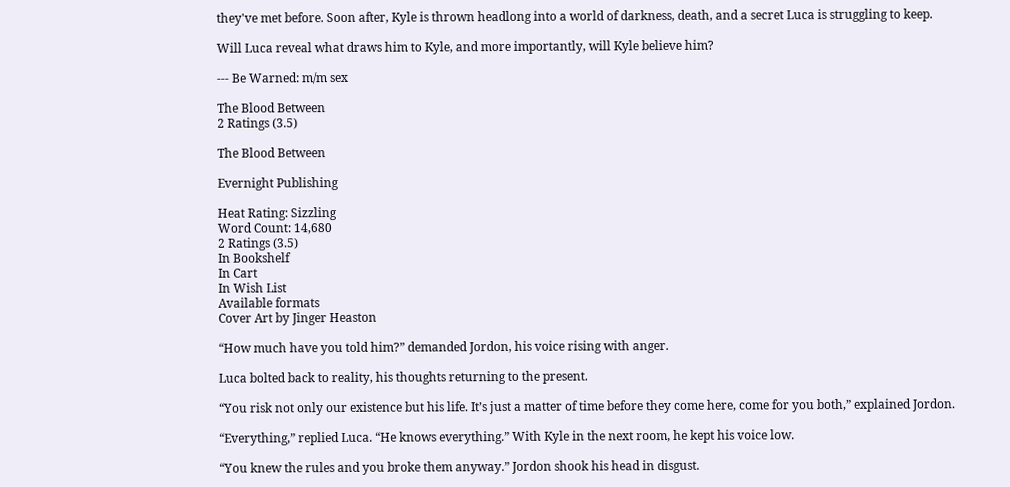they've met before. Soon after, Kyle is thrown headlong into a world of darkness, death, and a secret Luca is struggling to keep.

Will Luca reveal what draws him to Kyle, and more importantly, will Kyle believe him?

--- Be Warned: m/m sex

The Blood Between
2 Ratings (3.5)

The Blood Between

Evernight Publishing

Heat Rating: Sizzling
Word Count: 14,680
2 Ratings (3.5)
In Bookshelf
In Cart
In Wish List
Available formats
Cover Art by Jinger Heaston

“How much have you told him?” demanded Jordon, his voice rising with anger.

Luca bolted back to reality, his thoughts returning to the present.

“You risk not only our existence but his life. It’s just a matter of time before they come here, come for you both,” explained Jordon.

“Everything,” replied Luca. “He knows everything.” With Kyle in the next room, he kept his voice low.

“You knew the rules and you broke them anyway.” Jordon shook his head in disgust.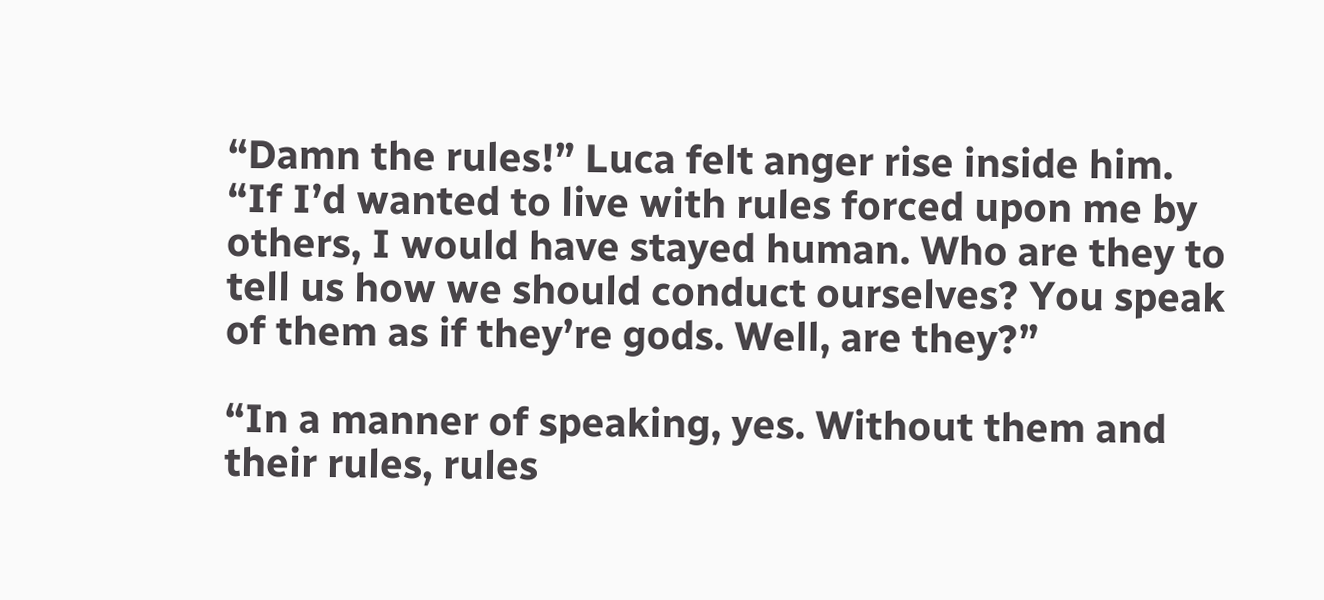“Damn the rules!” Luca felt anger rise inside him. “If I’d wanted to live with rules forced upon me by others, I would have stayed human. Who are they to tell us how we should conduct ourselves? You speak of them as if they’re gods. Well, are they?”

“In a manner of speaking, yes. Without them and their rules, rules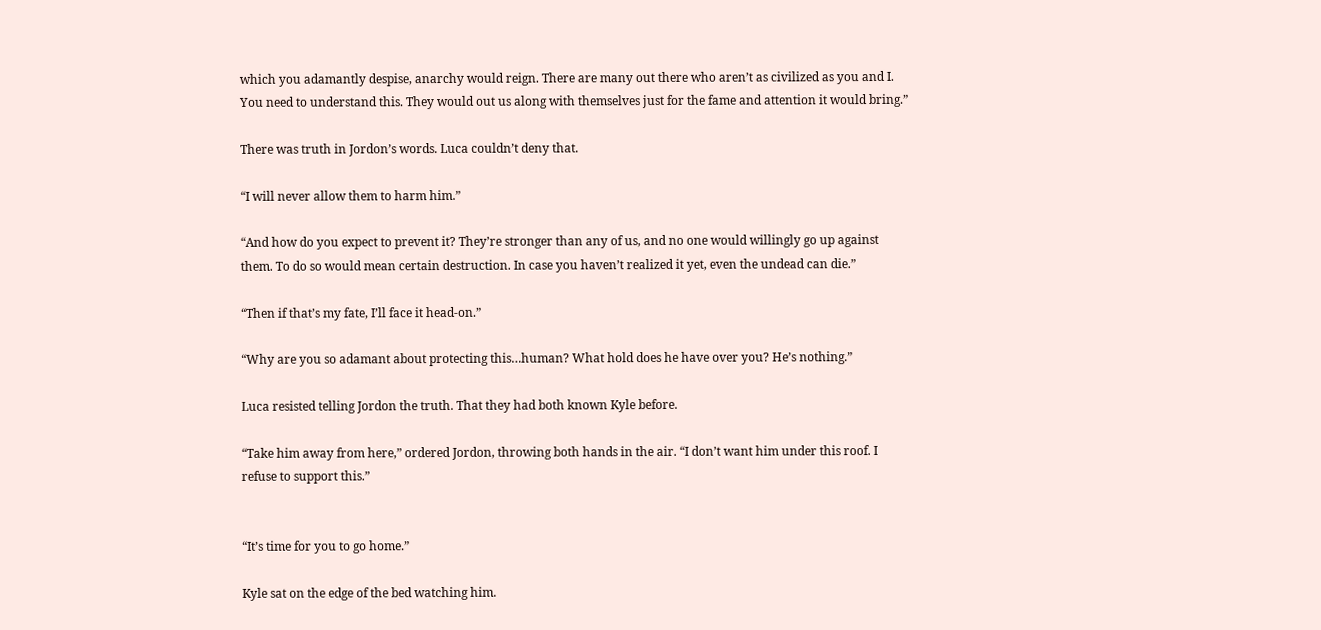which you adamantly despise, anarchy would reign. There are many out there who aren’t as civilized as you and I. You need to understand this. They would out us along with themselves just for the fame and attention it would bring.”

There was truth in Jordon’s words. Luca couldn’t deny that.

“I will never allow them to harm him.”

“And how do you expect to prevent it? They’re stronger than any of us, and no one would willingly go up against them. To do so would mean certain destruction. In case you haven’t realized it yet, even the undead can die.”

“Then if that’s my fate, I’ll face it head-on.”

“Why are you so adamant about protecting this…human? What hold does he have over you? He’s nothing.”

Luca resisted telling Jordon the truth. That they had both known Kyle before.

“Take him away from here,” ordered Jordon, throwing both hands in the air. “I don’t want him under this roof. I refuse to support this.”


“It’s time for you to go home.”

Kyle sat on the edge of the bed watching him.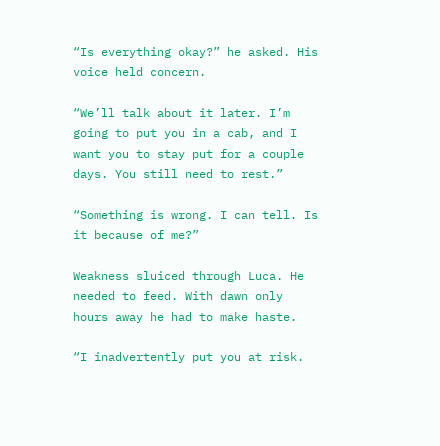“Is everything okay?” he asked. His voice held concern.

“We’ll talk about it later. I’m going to put you in a cab, and I want you to stay put for a couple days. You still need to rest.”

“Something is wrong. I can tell. Is it because of me?”

Weakness sluiced through Luca. He needed to feed. With dawn only hours away he had to make haste.

“I inadvertently put you at risk.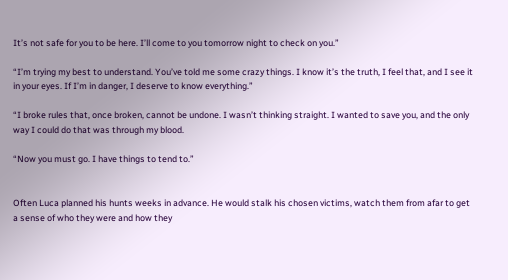It’s not safe for you to be here. I’ll come to you tomorrow night to check on you.”

“I’m trying my best to understand. You’ve told me some crazy things. I know it’s the truth, I feel that, and I see it in your eyes. If I’m in danger, I deserve to know everything.”

“I broke rules that, once broken, cannot be undone. I wasn’t thinking straight. I wanted to save you, and the only way I could do that was through my blood.

“Now you must go. I have things to tend to.”


Often Luca planned his hunts weeks in advance. He would stalk his chosen victims, watch them from afar to get a sense of who they were and how they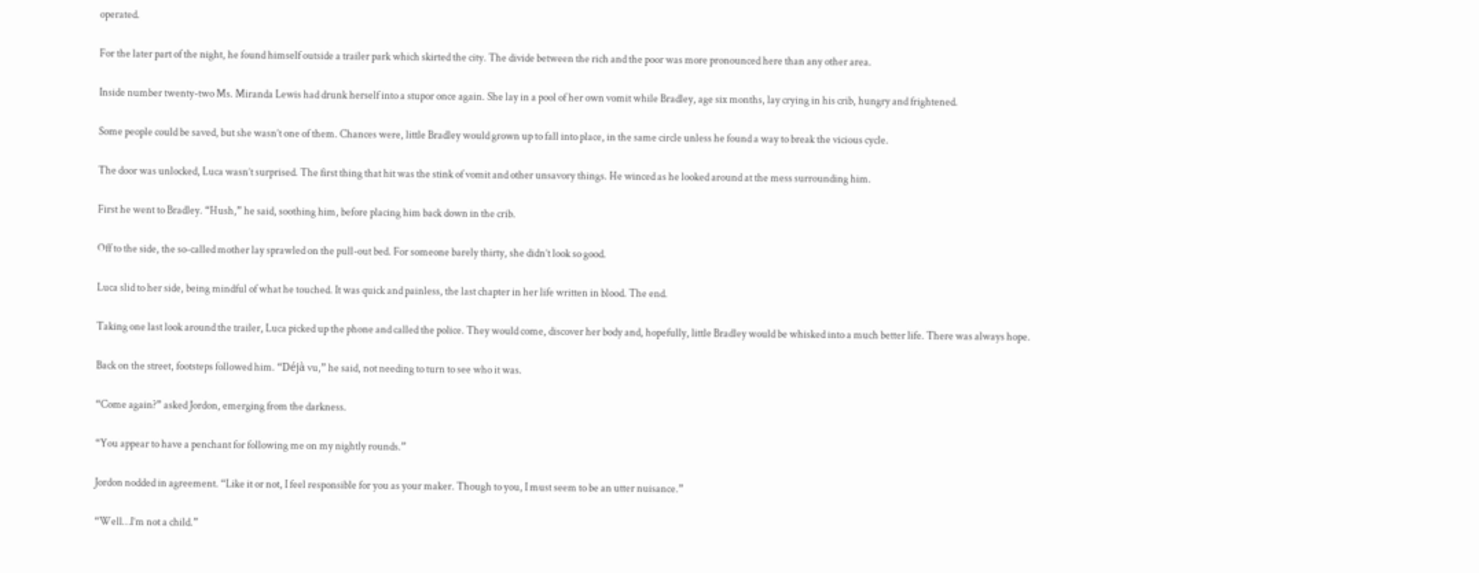operated.

For the later part of the night, he found himself outside a trailer park which skirted the city. The divide between the rich and the poor was more pronounced here than any other area.

Inside number twenty-two Ms. Miranda Lewis had drunk herself into a stupor once again. She lay in a pool of her own vomit while Bradley, age six months, lay crying in his crib, hungry and frightened.

Some people could be saved, but she wasn’t one of them. Chances were, little Bradley would grown up to fall into place, in the same circle unless he found a way to break the vicious cycle.

The door was unlocked, Luca wasn’t surprised. The first thing that hit was the stink of vomit and other unsavory things. He winced as he looked around at the mess surrounding him.

First he went to Bradley. “Hush,” he said, soothing him, before placing him back down in the crib.

Off to the side, the so-called mother lay sprawled on the pull-out bed. For someone barely thirty, she didn’t look so good.

Luca slid to her side, being mindful of what he touched. It was quick and painless, the last chapter in her life written in blood. The end.

Taking one last look around the trailer, Luca picked up the phone and called the police. They would come, discover her body and, hopefully, little Bradley would be whisked into a much better life. There was always hope.

Back on the street, footsteps followed him. “Déjà vu,” he said, not needing to turn to see who it was.

“Come again?” asked Jordon, emerging from the darkness.

“You appear to have a penchant for following me on my nightly rounds.”

Jordon nodded in agreement. “Like it or not, I feel responsible for you as your maker. Though to you, I must seem to be an utter nuisance.”

“Well…I’m not a child.”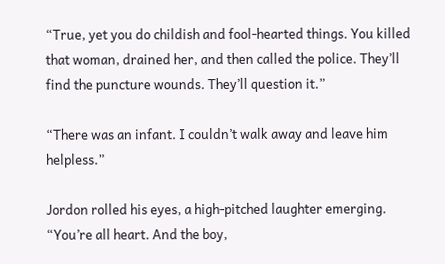“True, yet you do childish and fool-hearted things. You killed that woman, drained her, and then called the police. They’ll find the puncture wounds. They’ll question it.”

“There was an infant. I couldn’t walk away and leave him helpless.”

Jordon rolled his eyes, a high-pitched laughter emerging. “You’re all heart. And the boy,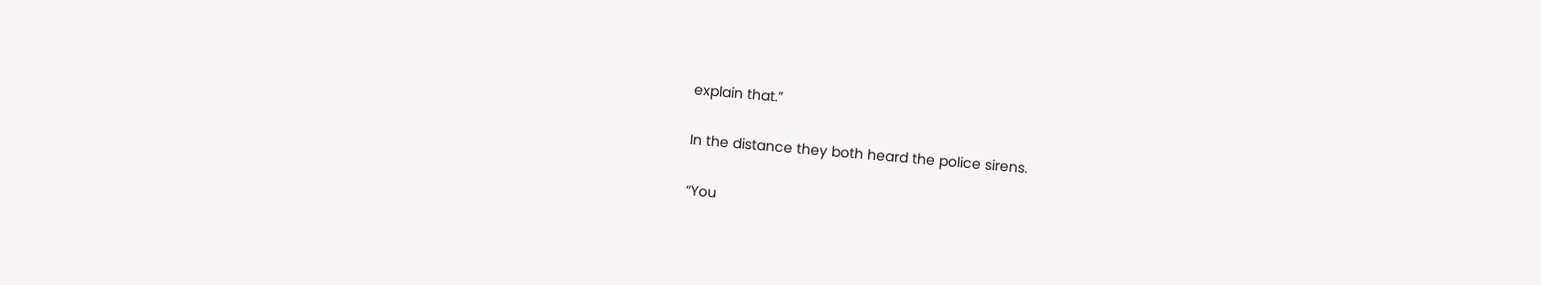explain that.”

In the distance they both heard the police sirens.

“You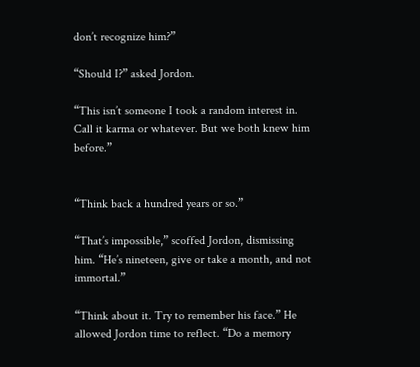don’t recognize him?”

“Should I?” asked Jordon.

“This isn’t someone I took a random interest in. Call it karma or whatever. But we both knew him before.”


“Think back a hundred years or so.”

“That’s impossible,” scoffed Jordon, dismissing him. “He’s nineteen, give or take a month, and not immortal.”

“Think about it. Try to remember his face.” He allowed Jordon time to reflect. “Do a memory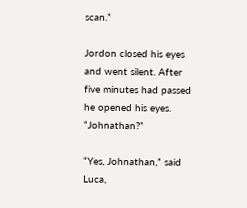scan.”

Jordon closed his eyes and went silent. After five minutes had passed he opened his eyes. “Johnathan?”

“Yes, Johnathan,” said Luca,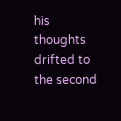his thoughts drifted to the second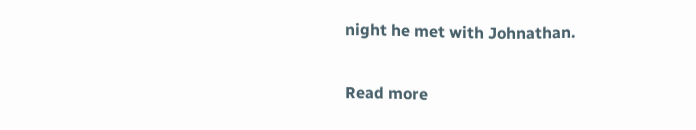night he met with Johnathan.

Read more